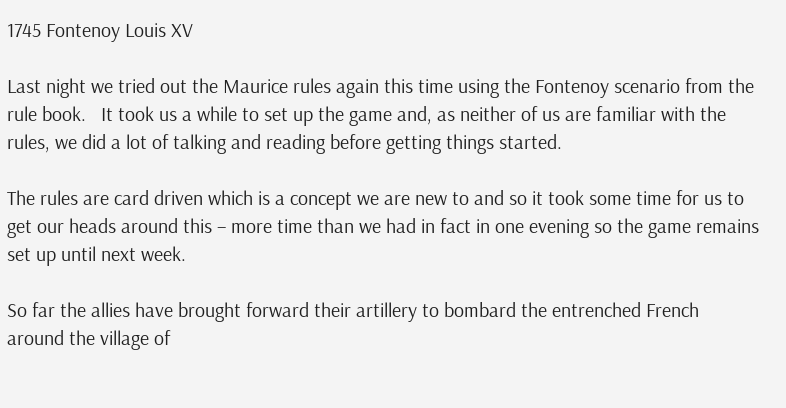1745 Fontenoy Louis XV

Last night we tried out the Maurice rules again this time using the Fontenoy scenario from the rule book.   It took us a while to set up the game and, as neither of us are familiar with the rules, we did a lot of talking and reading before getting things started.

The rules are card driven which is a concept we are new to and so it took some time for us to get our heads around this – more time than we had in fact in one evening so the game remains set up until next week.

So far the allies have brought forward their artillery to bombard the entrenched French around the village of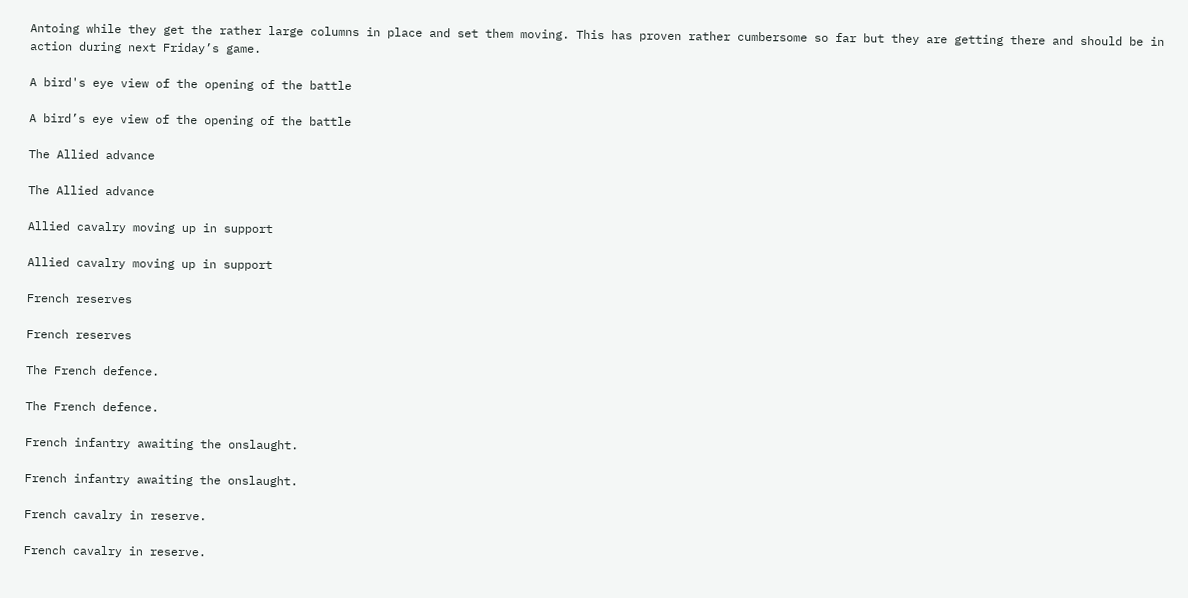Antoing while they get the rather large columns in place and set them moving. This has proven rather cumbersome so far but they are getting there and should be in action during next Friday’s game.

A bird's eye view of the opening of the battle

A bird’s eye view of the opening of the battle

The Allied advance

The Allied advance

Allied cavalry moving up in support

Allied cavalry moving up in support

French reserves

French reserves

The French defence.

The French defence.

French infantry awaiting the onslaught.

French infantry awaiting the onslaught.

French cavalry in reserve.

French cavalry in reserve.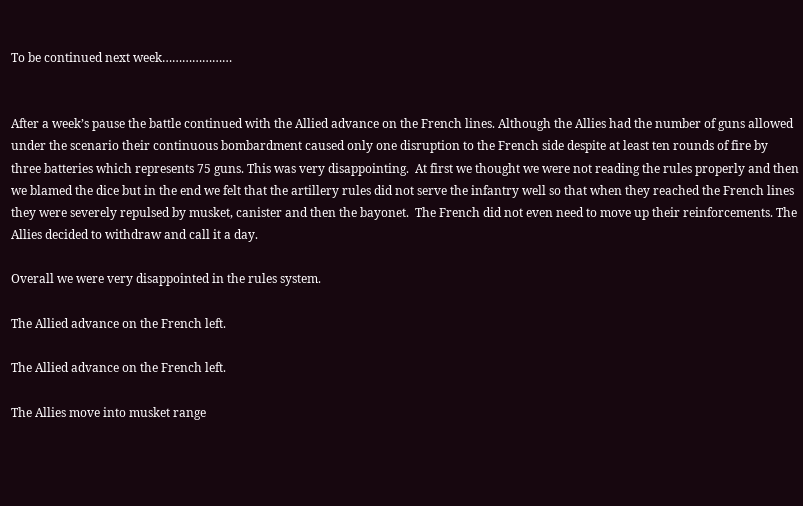To be continued next week…………………


After a week’s pause the battle continued with the Allied advance on the French lines. Although the Allies had the number of guns allowed under the scenario their continuous bombardment caused only one disruption to the French side despite at least ten rounds of fire by three batteries which represents 75 guns. This was very disappointing.  At first we thought we were not reading the rules properly and then we blamed the dice but in the end we felt that the artillery rules did not serve the infantry well so that when they reached the French lines they were severely repulsed by musket, canister and then the bayonet.  The French did not even need to move up their reinforcements. The Allies decided to withdraw and call it a day.

Overall we were very disappointed in the rules system.

The Allied advance on the French left.

The Allied advance on the French left.

The Allies move into musket range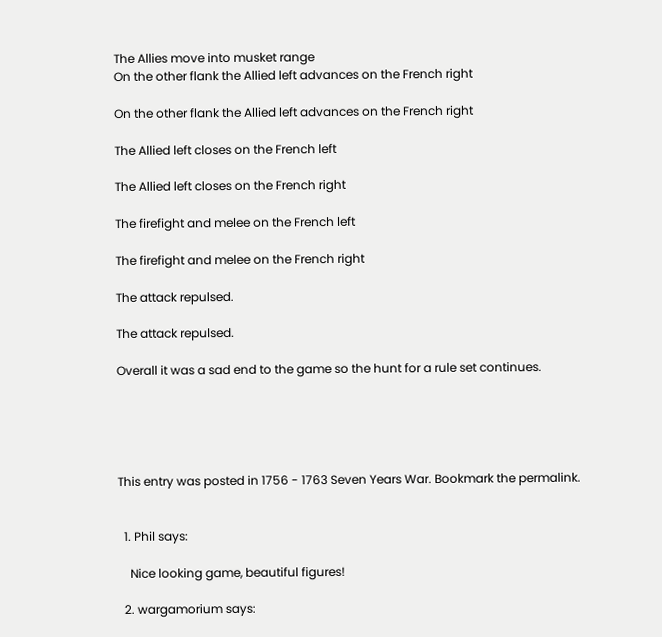The Allies move into musket range
On the other flank the Allied left advances on the French right

On the other flank the Allied left advances on the French right

The Allied left closes on the French left

The Allied left closes on the French right

The firefight and melee on the French left

The firefight and melee on the French right

The attack repulsed.

The attack repulsed.

Overall it was a sad end to the game so the hunt for a rule set continues.





This entry was posted in 1756 - 1763 Seven Years War. Bookmark the permalink.


  1. Phil says:

    Nice looking game, beautiful figures!

  2. wargamorium says: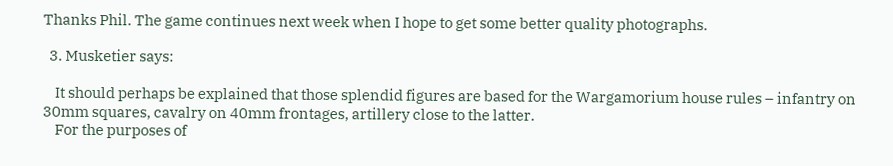Thanks Phil. The game continues next week when I hope to get some better quality photographs.

  3. Musketier says:

    It should perhaps be explained that those splendid figures are based for the Wargamorium house rules – infantry on 30mm squares, cavalry on 40mm frontages, artillery close to the latter.
    For the purposes of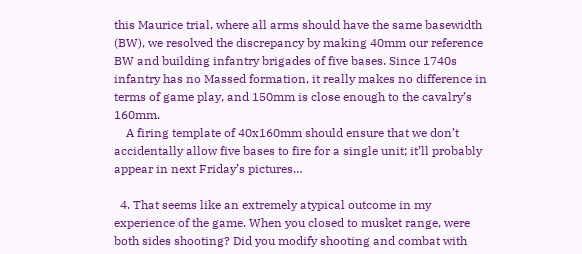this Maurice trial, where all arms should have the same basewidth (BW), we resolved the discrepancy by making 40mm our reference BW and building infantry brigades of five bases. Since 1740s infantry has no Massed formation, it really makes no difference in terms of game play, and 150mm is close enough to the cavalry’s 160mm.
    A firing template of 40x160mm should ensure that we don’t accidentally allow five bases to fire for a single unit; it’ll probably appear in next Friday’s pictures…

  4. That seems like an extremely atypical outcome in my experience of the game. When you closed to musket range, were both sides shooting? Did you modify shooting and combat with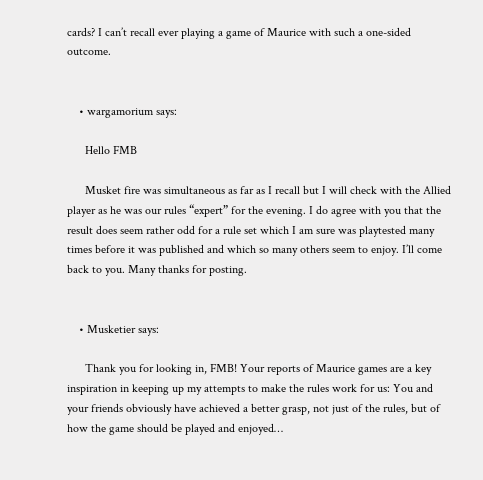cards? I can’t recall ever playing a game of Maurice with such a one-sided outcome.


    • wargamorium says:

      Hello FMB

      Musket fire was simultaneous as far as I recall but I will check with the Allied player as he was our rules “expert” for the evening. I do agree with you that the result does seem rather odd for a rule set which I am sure was playtested many times before it was published and which so many others seem to enjoy. I’ll come back to you. Many thanks for posting.


    • Musketier says:

      Thank you for looking in, FMB! Your reports of Maurice games are a key inspiration in keeping up my attempts to make the rules work for us: You and your friends obviously have achieved a better grasp, not just of the rules, but of how the game should be played and enjoyed…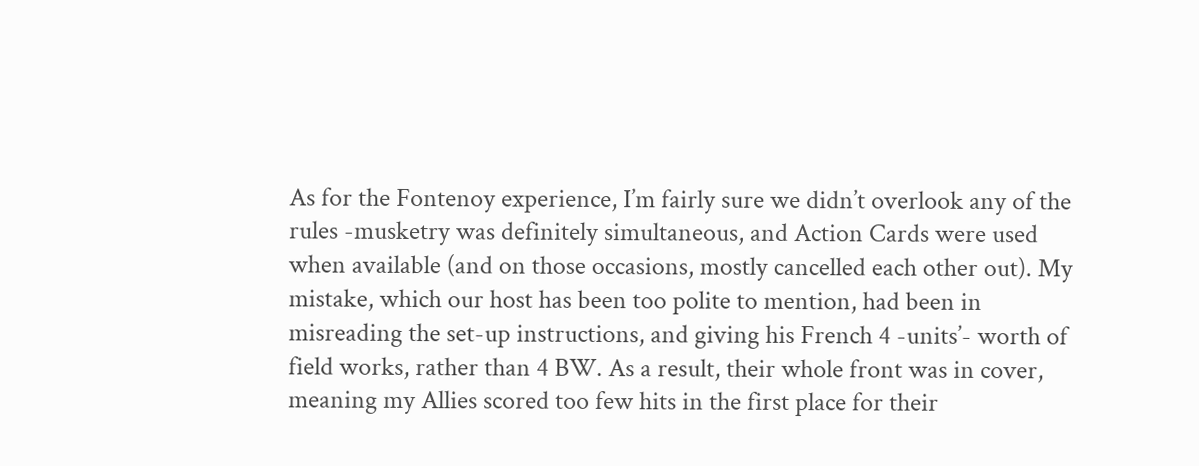As for the Fontenoy experience, I’m fairly sure we didn’t overlook any of the rules -musketry was definitely simultaneous, and Action Cards were used when available (and on those occasions, mostly cancelled each other out). My mistake, which our host has been too polite to mention, had been in misreading the set-up instructions, and giving his French 4 -units’- worth of field works, rather than 4 BW. As a result, their whole front was in cover, meaning my Allies scored too few hits in the first place for their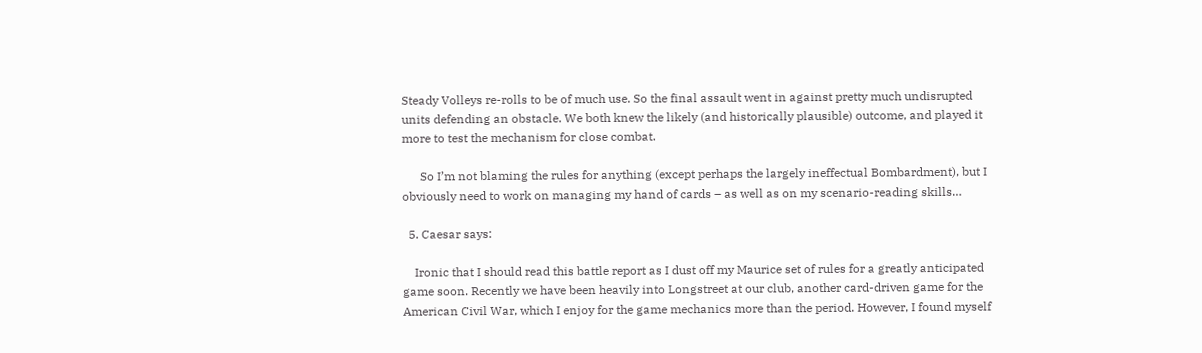Steady Volleys re-rolls to be of much use. So the final assault went in against pretty much undisrupted units defending an obstacle. We both knew the likely (and historically plausible) outcome, and played it more to test the mechanism for close combat.

      So I’m not blaming the rules for anything (except perhaps the largely ineffectual Bombardment), but I obviously need to work on managing my hand of cards – as well as on my scenario-reading skills…

  5. Caesar says:

    Ironic that I should read this battle report as I dust off my Maurice set of rules for a greatly anticipated game soon. Recently we have been heavily into Longstreet at our club, another card-driven game for the American Civil War, which I enjoy for the game mechanics more than the period. However, I found myself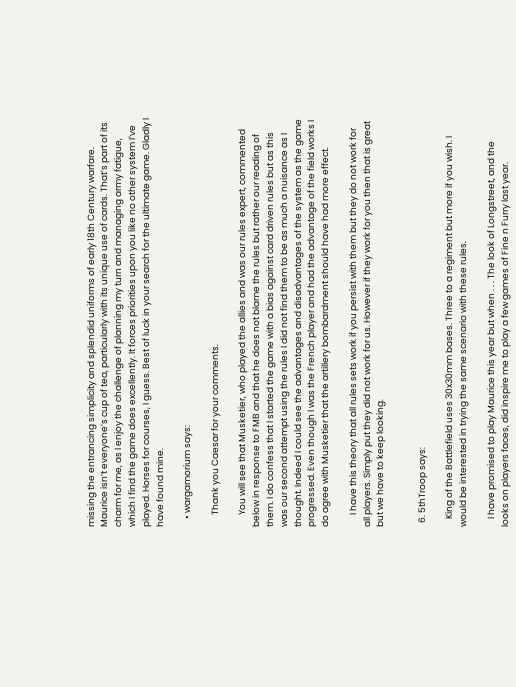missing the entrancing simplicity and splendid uniforms of early 18th Century warfare. Maurice isn’t everyone’s cup of tea, particularly with its unique use of cards. That’s part of its charm for me, as I enjoy the challenge of planning my turn and managing army fatigue, which I find the game does excellently. It forces priorities upon you like no other system I’ve played. Horses for courses, I guess. Best of luck in your search for the ultimate game. Gladly I have found mine.

    • wargamorium says:

      Thank you Caesar for your comments.

      You will see that Musketier, who played the allies and was our rules expert, commented below in response to FMB and that he does not blame the rules but rather our reading of them. I do confess that I started the game with a bias against card driven rules but as this was our second attempt using the rules I did not find them to be as much a nuisance as I thought. Indeed I could see the advantages and disadvantages of the system as the game progressed. Even though I was the French player and had the advantage of the field works I do agree with Musketier that the artillery bombardment should have had more effect.

      I have this theory that all rules sets work if you persist with them but they do not work for all players. Simply put they did not work for us. However if they work for you then that is great but we have to keep looking.


  6. 5thTroop says:

    King of the Battlefield uses 30x30mm bases. Three to a regiment but more if you wish. I would be interested in trying the same scenario with these rules.

    I have promised to play Maurice this year but when . . . The look of Longstreet, and the looks on players faces, did inspire me to play a few games of Fine n Furry last year.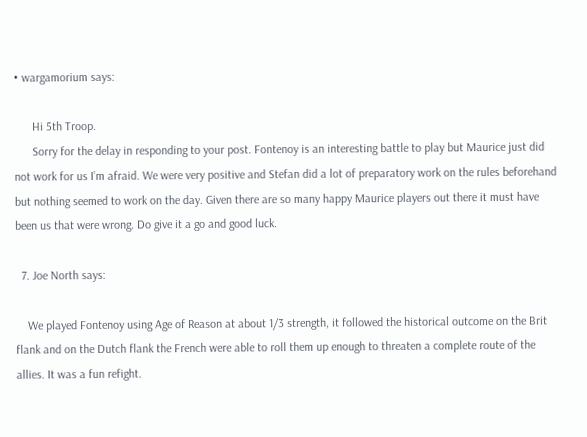• wargamorium says:

      Hi 5th Troop.
      Sorry for the delay in responding to your post. Fontenoy is an interesting battle to play but Maurice just did not work for us I’m afraid. We were very positive and Stefan did a lot of preparatory work on the rules beforehand but nothing seemed to work on the day. Given there are so many happy Maurice players out there it must have been us that were wrong. Do give it a go and good luck.

  7. Joe North says:

    We played Fontenoy using Age of Reason at about 1/3 strength, it followed the historical outcome on the Brit flank and on the Dutch flank the French were able to roll them up enough to threaten a complete route of the allies. It was a fun refight.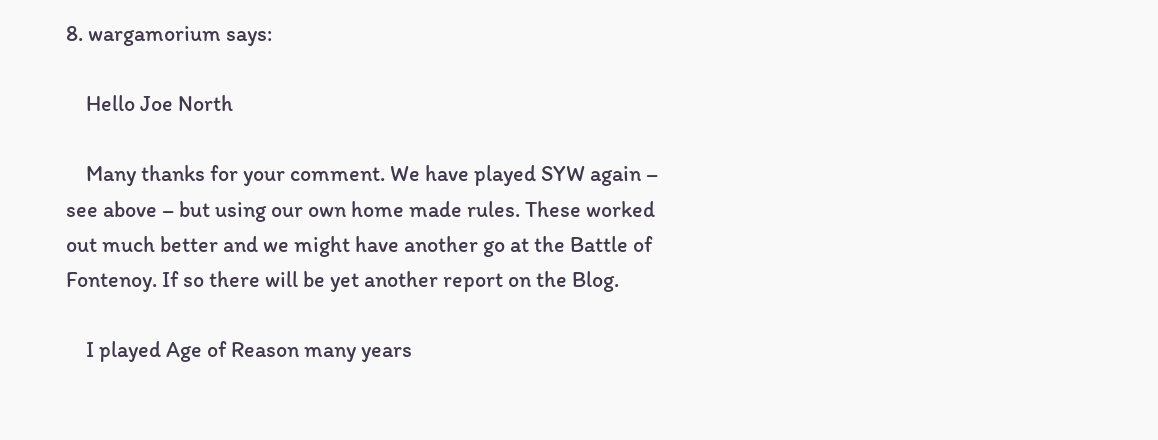8. wargamorium says:

    Hello Joe North

    Many thanks for your comment. We have played SYW again – see above – but using our own home made rules. These worked out much better and we might have another go at the Battle of Fontenoy. If so there will be yet another report on the Blog.

    I played Age of Reason many years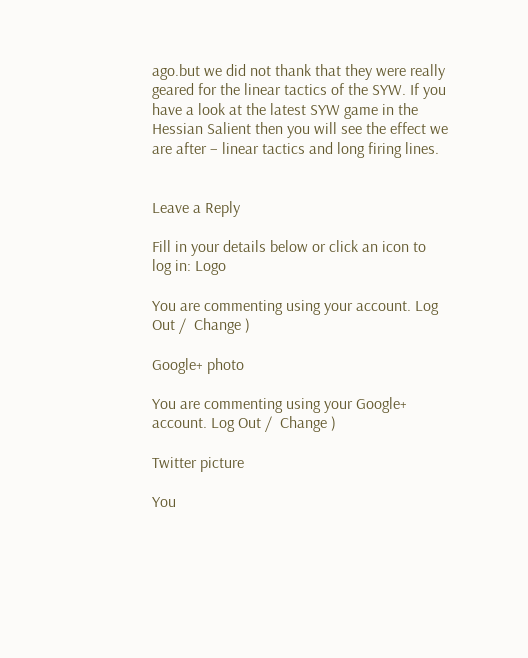ago.but we did not thank that they were really geared for the linear tactics of the SYW. If you have a look at the latest SYW game in the Hessian Salient then you will see the effect we are after – linear tactics and long firing lines.


Leave a Reply

Fill in your details below or click an icon to log in: Logo

You are commenting using your account. Log Out /  Change )

Google+ photo

You are commenting using your Google+ account. Log Out /  Change )

Twitter picture

You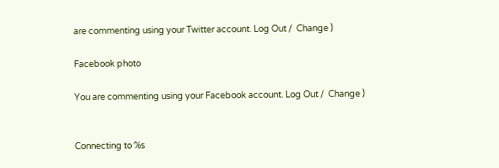are commenting using your Twitter account. Log Out /  Change )

Facebook photo

You are commenting using your Facebook account. Log Out /  Change )


Connecting to %s